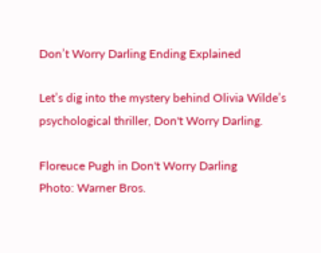Don’t Worry Darling Ending Explained

Let’s dig into the mystery behind Olivia Wilde’s psychological thriller, Don't Worry Darling.

Floreuce Pugh in Don't Worry Darling
Photo: Warner Bros.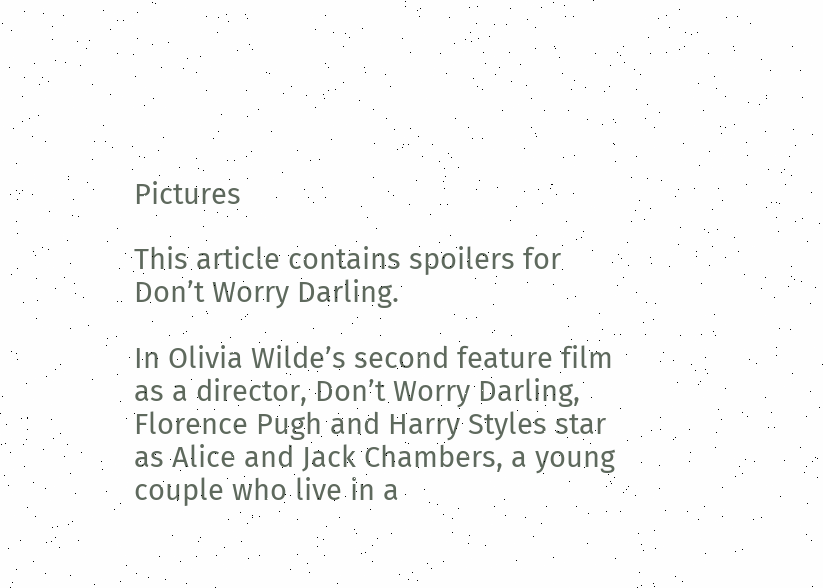Pictures

This article contains spoilers for Don’t Worry Darling.

In Olivia Wilde’s second feature film as a director, Don’t Worry Darling, Florence Pugh and Harry Styles star as Alice and Jack Chambers, a young couple who live in a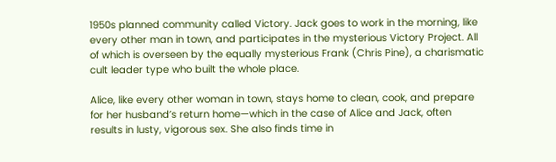1950s planned community called Victory. Jack goes to work in the morning, like every other man in town, and participates in the mysterious Victory Project. All of which is overseen by the equally mysterious Frank (Chris Pine), a charismatic cult leader type who built the whole place.

Alice, like every other woman in town, stays home to clean, cook, and prepare for her husband’s return home—which in the case of Alice and Jack, often results in lusty, vigorous sex. She also finds time in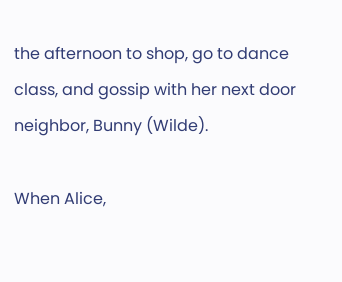the afternoon to shop, go to dance class, and gossip with her next door neighbor, Bunny (Wilde).

When Alice,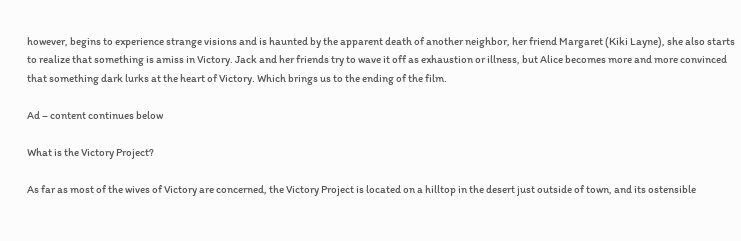however, begins to experience strange visions and is haunted by the apparent death of another neighbor, her friend Margaret (Kiki Layne), she also starts to realize that something is amiss in Victory. Jack and her friends try to wave it off as exhaustion or illness, but Alice becomes more and more convinced that something dark lurks at the heart of Victory. Which brings us to the ending of the film.

Ad – content continues below

What is the Victory Project?

As far as most of the wives of Victory are concerned, the Victory Project is located on a hilltop in the desert just outside of town, and its ostensible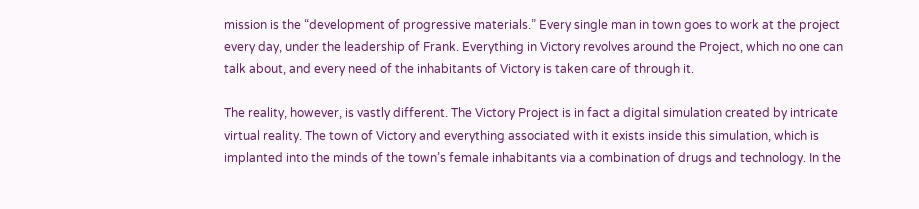mission is the “development of progressive materials.” Every single man in town goes to work at the project every day, under the leadership of Frank. Everything in Victory revolves around the Project, which no one can talk about, and every need of the inhabitants of Victory is taken care of through it.

The reality, however, is vastly different. The Victory Project is in fact a digital simulation created by intricate virtual reality. The town of Victory and everything associated with it exists inside this simulation, which is implanted into the minds of the town’s female inhabitants via a combination of drugs and technology. In the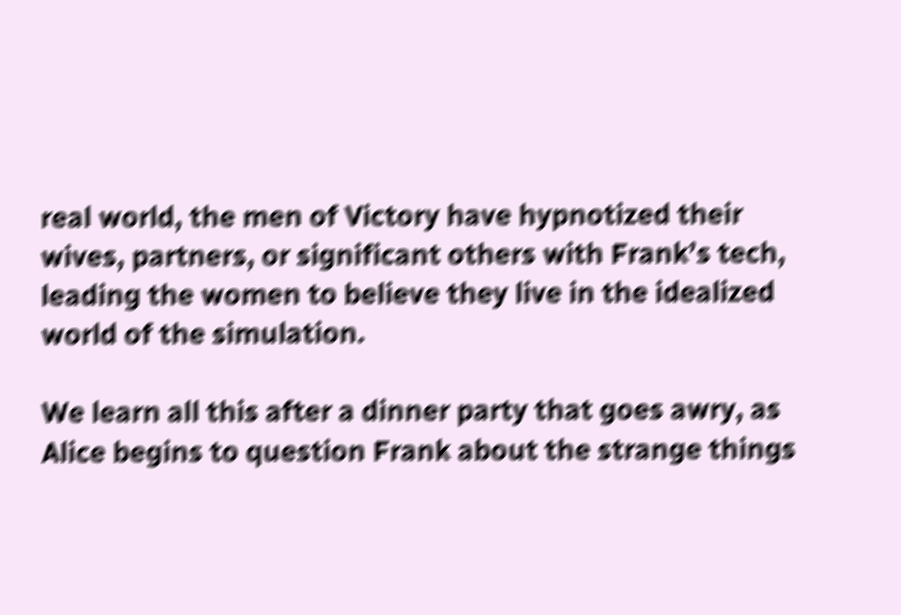real world, the men of Victory have hypnotized their wives, partners, or significant others with Frank’s tech, leading the women to believe they live in the idealized world of the simulation.

We learn all this after a dinner party that goes awry, as Alice begins to question Frank about the strange things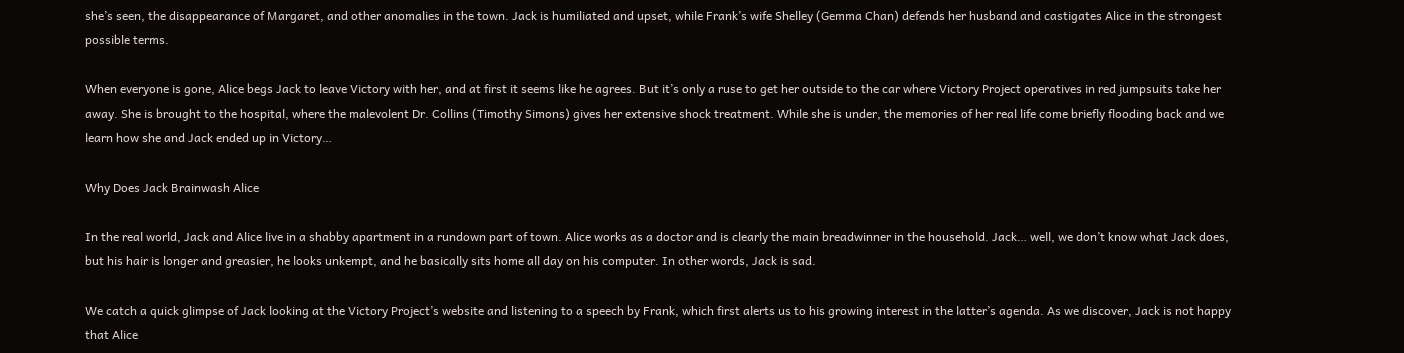she’s seen, the disappearance of Margaret, and other anomalies in the town. Jack is humiliated and upset, while Frank’s wife Shelley (Gemma Chan) defends her husband and castigates Alice in the strongest possible terms.

When everyone is gone, Alice begs Jack to leave Victory with her, and at first it seems like he agrees. But it’s only a ruse to get her outside to the car where Victory Project operatives in red jumpsuits take her away. She is brought to the hospital, where the malevolent Dr. Collins (Timothy Simons) gives her extensive shock treatment. While she is under, the memories of her real life come briefly flooding back and we learn how she and Jack ended up in Victory…

Why Does Jack Brainwash Alice

In the real world, Jack and Alice live in a shabby apartment in a rundown part of town. Alice works as a doctor and is clearly the main breadwinner in the household. Jack… well, we don’t know what Jack does, but his hair is longer and greasier, he looks unkempt, and he basically sits home all day on his computer. In other words, Jack is sad.

We catch a quick glimpse of Jack looking at the Victory Project’s website and listening to a speech by Frank, which first alerts us to his growing interest in the latter’s agenda. As we discover, Jack is not happy that Alice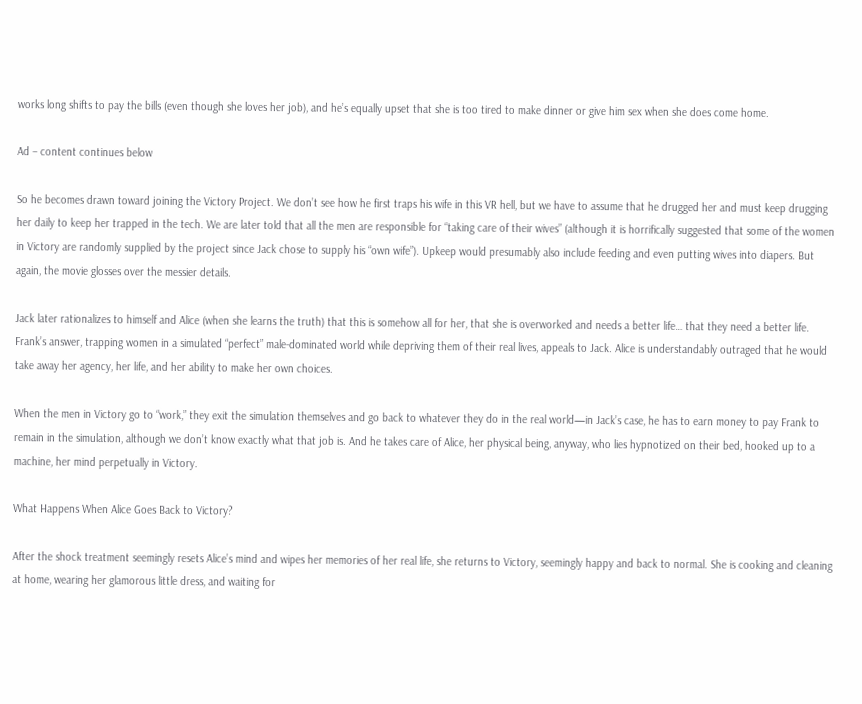works long shifts to pay the bills (even though she loves her job), and he’s equally upset that she is too tired to make dinner or give him sex when she does come home.

Ad – content continues below

So he becomes drawn toward joining the Victory Project. We don’t see how he first traps his wife in this VR hell, but we have to assume that he drugged her and must keep drugging her daily to keep her trapped in the tech. We are later told that all the men are responsible for “taking care of their wives” (although it is horrifically suggested that some of the women in Victory are randomly supplied by the project since Jack chose to supply his “own wife”). Upkeep would presumably also include feeding and even putting wives into diapers. But again, the movie glosses over the messier details.

Jack later rationalizes to himself and Alice (when she learns the truth) that this is somehow all for her, that she is overworked and needs a better life… that they need a better life. Frank’s answer, trapping women in a simulated “perfect” male-dominated world while depriving them of their real lives, appeals to Jack. Alice is understandably outraged that he would take away her agency, her life, and her ability to make her own choices.

When the men in Victory go to “work,” they exit the simulation themselves and go back to whatever they do in the real world—in Jack’s case, he has to earn money to pay Frank to remain in the simulation, although we don’t know exactly what that job is. And he takes care of Alice, her physical being, anyway, who lies hypnotized on their bed, hooked up to a machine, her mind perpetually in Victory.

What Happens When Alice Goes Back to Victory?

After the shock treatment seemingly resets Alice’s mind and wipes her memories of her real life, she returns to Victory, seemingly happy and back to normal. She is cooking and cleaning at home, wearing her glamorous little dress, and waiting for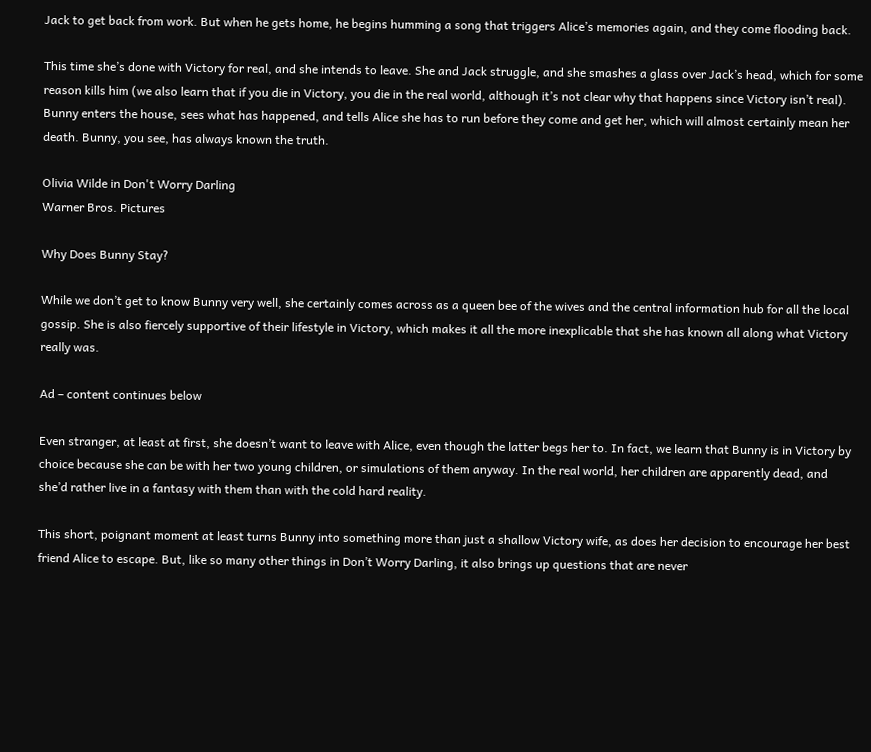Jack to get back from work. But when he gets home, he begins humming a song that triggers Alice’s memories again, and they come flooding back.

This time she’s done with Victory for real, and she intends to leave. She and Jack struggle, and she smashes a glass over Jack’s head, which for some reason kills him (we also learn that if you die in Victory, you die in the real world, although it’s not clear why that happens since Victory isn’t real). Bunny enters the house, sees what has happened, and tells Alice she has to run before they come and get her, which will almost certainly mean her death. Bunny, you see, has always known the truth.

Olivia Wilde in Don't Worry Darling
Warner Bros. Pictures

Why Does Bunny Stay?

While we don’t get to know Bunny very well, she certainly comes across as a queen bee of the wives and the central information hub for all the local gossip. She is also fiercely supportive of their lifestyle in Victory, which makes it all the more inexplicable that she has known all along what Victory really was.

Ad – content continues below

Even stranger, at least at first, she doesn’t want to leave with Alice, even though the latter begs her to. In fact, we learn that Bunny is in Victory by choice because she can be with her two young children, or simulations of them anyway. In the real world, her children are apparently dead, and she’d rather live in a fantasy with them than with the cold hard reality.

This short, poignant moment at least turns Bunny into something more than just a shallow Victory wife, as does her decision to encourage her best friend Alice to escape. But, like so many other things in Don’t Worry Darling, it also brings up questions that are never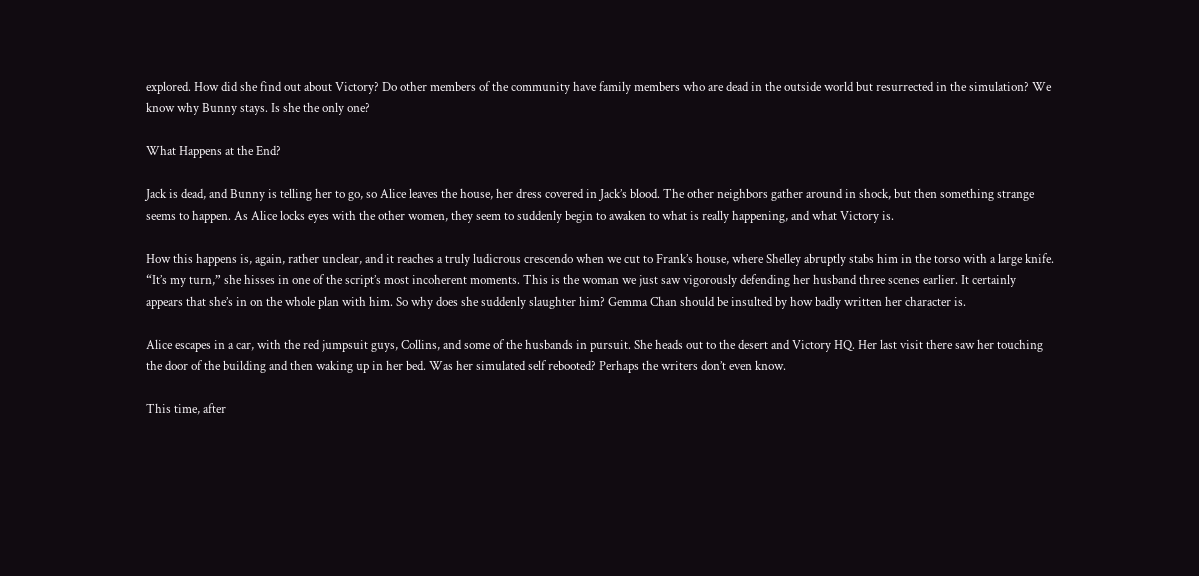explored. How did she find out about Victory? Do other members of the community have family members who are dead in the outside world but resurrected in the simulation? We know why Bunny stays. Is she the only one?

What Happens at the End?

Jack is dead, and Bunny is telling her to go, so Alice leaves the house, her dress covered in Jack’s blood. The other neighbors gather around in shock, but then something strange seems to happen. As Alice locks eyes with the other women, they seem to suddenly begin to awaken to what is really happening, and what Victory is.

How this happens is, again, rather unclear, and it reaches a truly ludicrous crescendo when we cut to Frank’s house, where Shelley abruptly stabs him in the torso with a large knife. “It’s my turn,” she hisses in one of the script’s most incoherent moments. This is the woman we just saw vigorously defending her husband three scenes earlier. It certainly appears that she’s in on the whole plan with him. So why does she suddenly slaughter him? Gemma Chan should be insulted by how badly written her character is.

Alice escapes in a car, with the red jumpsuit guys, Collins, and some of the husbands in pursuit. She heads out to the desert and Victory HQ. Her last visit there saw her touching the door of the building and then waking up in her bed. Was her simulated self rebooted? Perhaps the writers don’t even know.

This time, after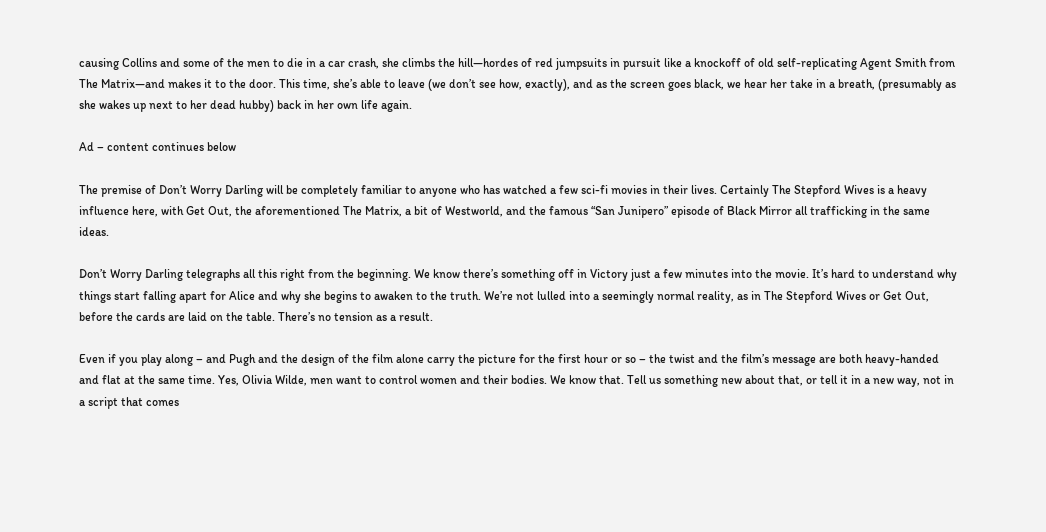causing Collins and some of the men to die in a car crash, she climbs the hill—hordes of red jumpsuits in pursuit like a knockoff of old self-replicating Agent Smith from The Matrix—and makes it to the door. This time, she’s able to leave (we don’t see how, exactly), and as the screen goes black, we hear her take in a breath, (presumably as she wakes up next to her dead hubby) back in her own life again.

Ad – content continues below

The premise of Don’t Worry Darling will be completely familiar to anyone who has watched a few sci-fi movies in their lives. Certainly The Stepford Wives is a heavy influence here, with Get Out, the aforementioned The Matrix, a bit of Westworld, and the famous “San Junipero” episode of Black Mirror all trafficking in the same ideas.

Don’t Worry Darling telegraphs all this right from the beginning. We know there’s something off in Victory just a few minutes into the movie. It’s hard to understand why things start falling apart for Alice and why she begins to awaken to the truth. We’re not lulled into a seemingly normal reality, as in The Stepford Wives or Get Out, before the cards are laid on the table. There’s no tension as a result.

Even if you play along – and Pugh and the design of the film alone carry the picture for the first hour or so – the twist and the film’s message are both heavy-handed and flat at the same time. Yes, Olivia Wilde, men want to control women and their bodies. We know that. Tell us something new about that, or tell it in a new way, not in a script that comes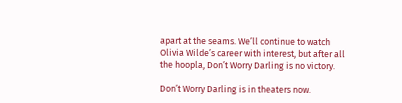apart at the seams. We’ll continue to watch Olivia Wilde’s career with interest, but after all the hoopla, Don’t Worry Darling is no victory.

Don’t Worry Darling is in theaters now.